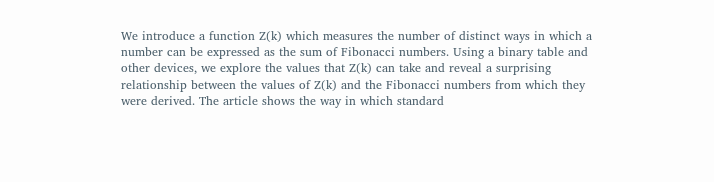We introduce a function Z(k) which measures the number of distinct ways in which a number can be expressed as the sum of Fibonacci numbers. Using a binary table and other devices, we explore the values that Z(k) can take and reveal a surprising relationship between the values of Z(k) and the Fibonacci numbers from which they were derived. The article shows the way in which standard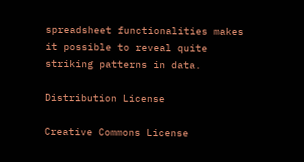spreadsheet functionalities makes it possible to reveal quite striking patterns in data.

Distribution License

Creative Commons License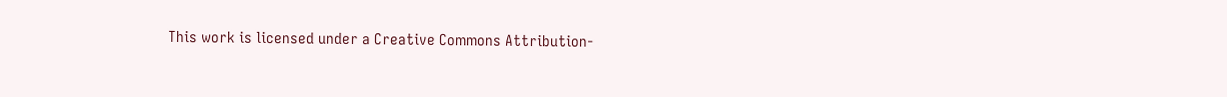This work is licensed under a Creative Commons Attribution-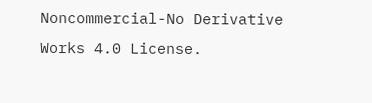Noncommercial-No Derivative Works 4.0 License.